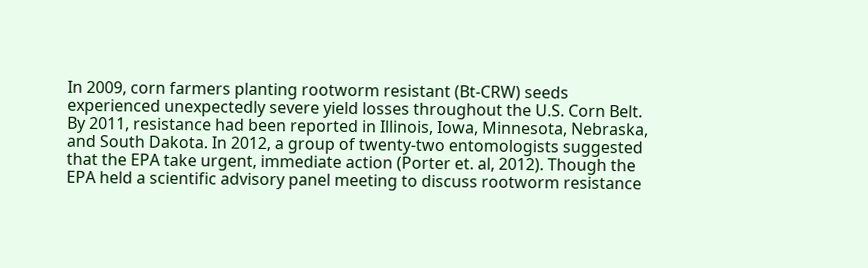In 2009, corn farmers planting rootworm resistant (Bt-CRW) seeds experienced unexpectedly severe yield losses throughout the U.S. Corn Belt. By 2011, resistance had been reported in Illinois, Iowa, Minnesota, Nebraska, and South Dakota. In 2012, a group of twenty-two entomologists suggested that the EPA take urgent, immediate action (Porter et. al, 2012). Though the EPA held a scientific advisory panel meeting to discuss rootworm resistance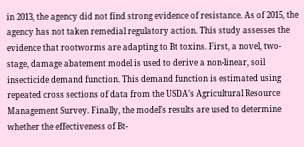in 2013, the agency did not find strong evidence of resistance. As of 2015, the agency has not taken remedial regulatory action. This study assesses the evidence that rootworms are adapting to Bt toxins. First, a novel, two-stage, damage abatement model is used to derive a non-linear, soil insecticide demand function. This demand function is estimated using repeated cross sections of data from the USDA’s Agricultural Resource Management Survey. Finally, the model’s results are used to determine whether the effectiveness of Bt-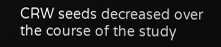CRW seeds decreased over the course of the study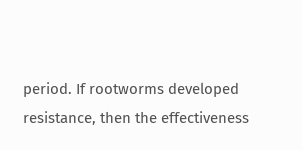period. If rootworms developed resistance, then the effectiveness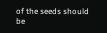of the seeds should be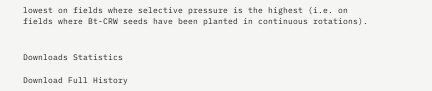lowest on fields where selective pressure is the highest (i.e. on fields where Bt-CRW seeds have been planted in continuous rotations).


Downloads Statistics

Download Full History